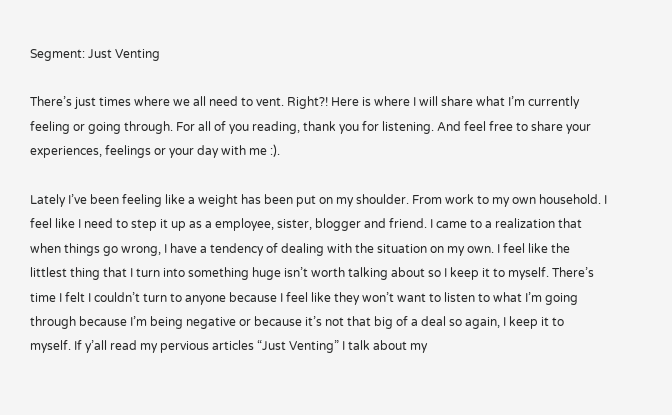Segment: Just Venting

There’s just times where we all need to vent. Right?! Here is where I will share what I’m currently feeling or going through. For all of you reading, thank you for listening. And feel free to share your experiences, feelings or your day with me :).

Lately I’ve been feeling like a weight has been put on my shoulder. From work to my own household. I feel like I need to step it up as a employee, sister, blogger and friend. I came to a realization that when things go wrong, I have a tendency of dealing with the situation on my own. I feel like the littlest thing that I turn into something huge isn’t worth talking about so I keep it to myself. There’s time I felt I couldn’t turn to anyone because I feel like they won’t want to listen to what I’m going through because I’m being negative or because it’s not that big of a deal so again, I keep it to myself. If y’all read my pervious articles “Just Venting” I talk about my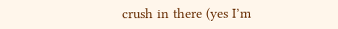crush in there (yes I’m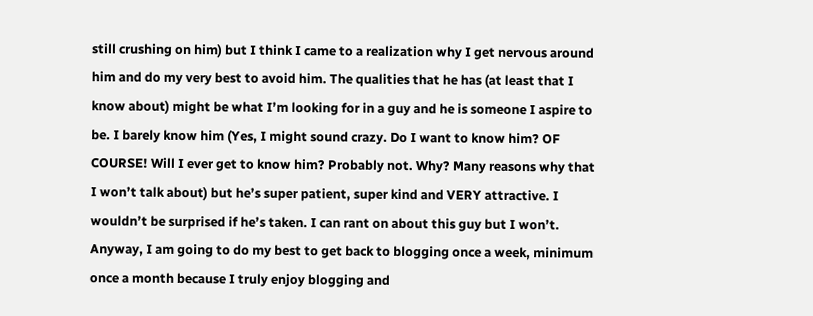still crushing on him) but I think I came to a realization why I get nervous around him and do my very best to avoid him. The qualities that he has (at least that I know about) might be what I’m looking for in a guy and he is someone I aspire to be. I barely know him (Yes, I might sound crazy. Do I want to know him? OF COURSE! Will I ever get to know him? Probably not. Why? Many reasons why that I won’t talk about) but he’s super patient, super kind and VERY attractive. I wouldn’t be surprised if he’s taken. I can rant on about this guy but I won’t. Anyway, I am going to do my best to get back to blogging once a week, minimum once a month because I truly enjoy blogging and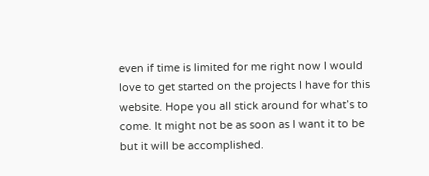even if time is limited for me right now I would love to get started on the projects I have for this website. Hope you all stick around for what’s to come. It might not be as soon as I want it to be but it will be accomplished.